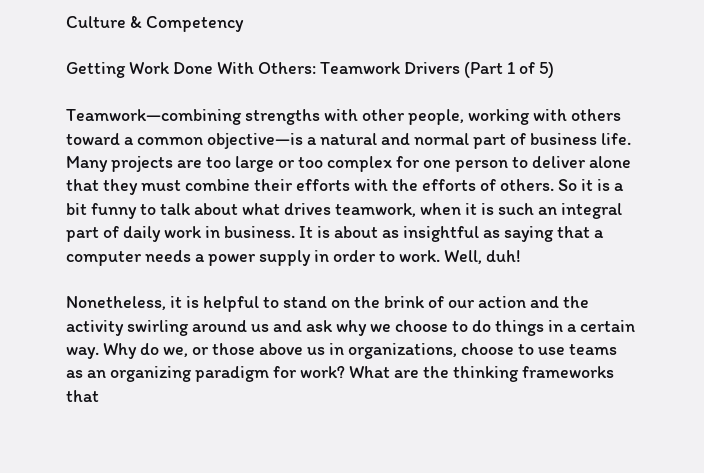Culture & Competency

Getting Work Done With Others: Teamwork Drivers (Part 1 of 5)

Teamwork—combining strengths with other people, working with others toward a common objective—is a natural and normal part of business life. Many projects are too large or too complex for one person to deliver alone that they must combine their efforts with the efforts of others. So it is a bit funny to talk about what drives teamwork, when it is such an integral part of daily work in business. It is about as insightful as saying that a computer needs a power supply in order to work. Well, duh!

Nonetheless, it is helpful to stand on the brink of our action and the activity swirling around us and ask why we choose to do things in a certain way. Why do we, or those above us in organizations, choose to use teams as an organizing paradigm for work? What are the thinking frameworks that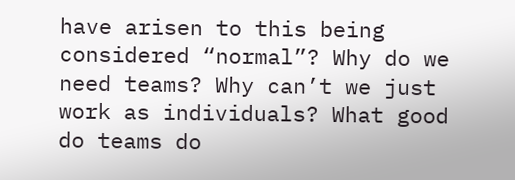have arisen to this being considered “normal”? Why do we need teams? Why can’t we just work as individuals? What good do teams do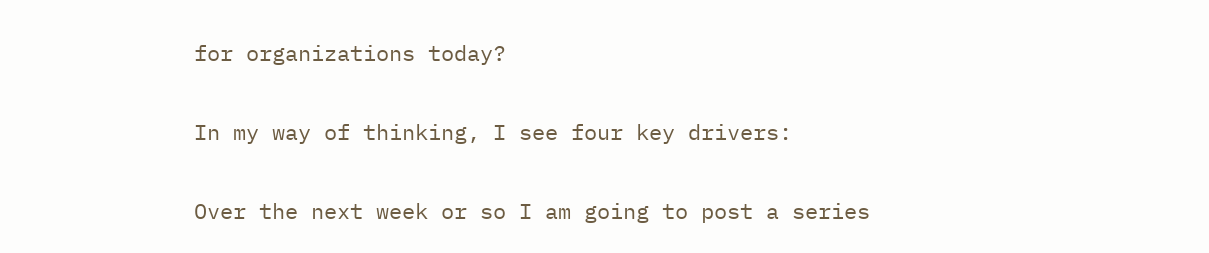for organizations today?

In my way of thinking, I see four key drivers:

Over the next week or so I am going to post a series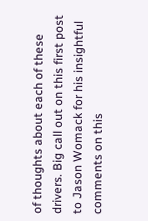of thoughts about each of these drivers. Big call out on this first post to Jason Womack for his insightful comments on this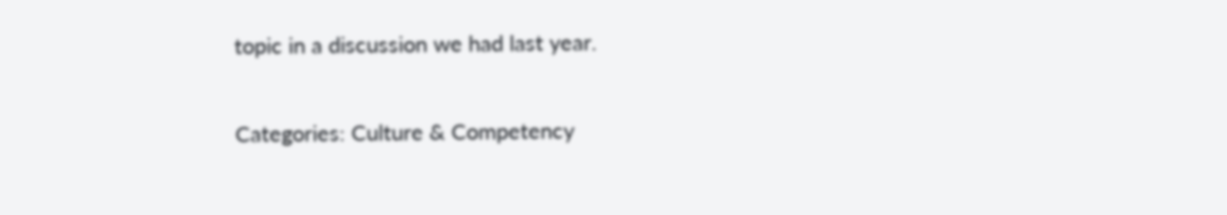topic in a discussion we had last year.

Categories: Culture & Competency